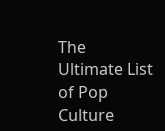The Ultimate List of Pop Culture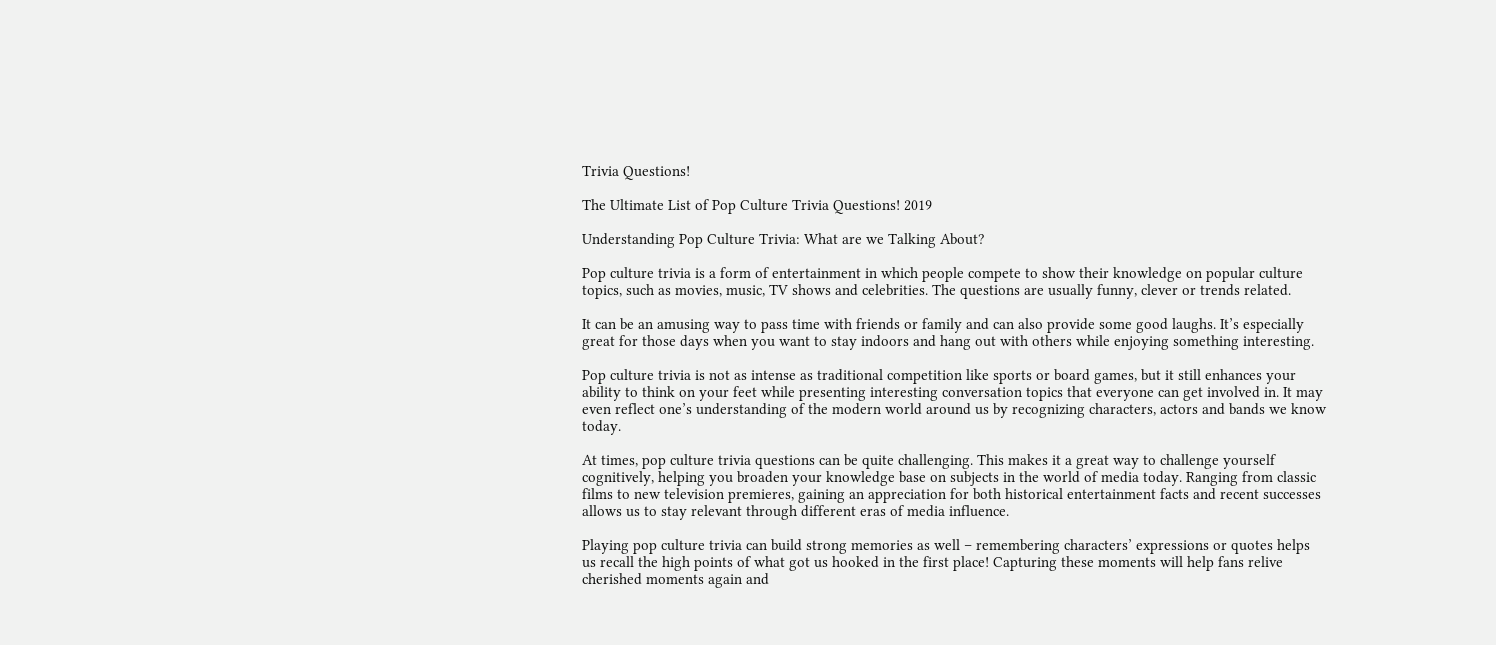Trivia Questions!

The Ultimate List of Pop Culture Trivia Questions! 2019

Understanding Pop Culture Trivia: What are we Talking About?

Pop culture trivia is a form of entertainment in which people compete to show their knowledge on popular culture topics, such as movies, music, TV shows and celebrities. The questions are usually funny, clever or trends related.

It can be an amusing way to pass time with friends or family and can also provide some good laughs. It’s especially great for those days when you want to stay indoors and hang out with others while enjoying something interesting.

Pop culture trivia is not as intense as traditional competition like sports or board games, but it still enhances your ability to think on your feet while presenting interesting conversation topics that everyone can get involved in. It may even reflect one’s understanding of the modern world around us by recognizing characters, actors and bands we know today.

At times, pop culture trivia questions can be quite challenging. This makes it a great way to challenge yourself cognitively, helping you broaden your knowledge base on subjects in the world of media today. Ranging from classic films to new television premieres, gaining an appreciation for both historical entertainment facts and recent successes allows us to stay relevant through different eras of media influence.

Playing pop culture trivia can build strong memories as well – remembering characters’ expressions or quotes helps us recall the high points of what got us hooked in the first place! Capturing these moments will help fans relive cherished moments again and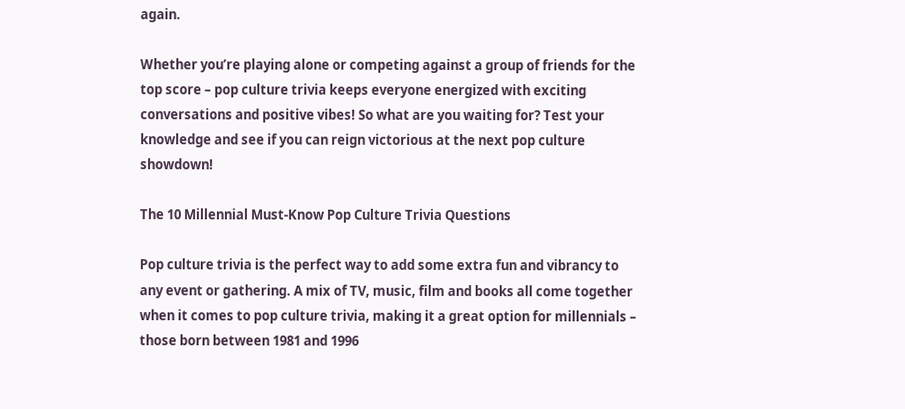again.

Whether you’re playing alone or competing against a group of friends for the top score – pop culture trivia keeps everyone energized with exciting conversations and positive vibes! So what are you waiting for? Test your knowledge and see if you can reign victorious at the next pop culture showdown!

The 10 Millennial Must-Know Pop Culture Trivia Questions

Pop culture trivia is the perfect way to add some extra fun and vibrancy to any event or gathering. A mix of TV, music, film and books all come together when it comes to pop culture trivia, making it a great option for millennials – those born between 1981 and 1996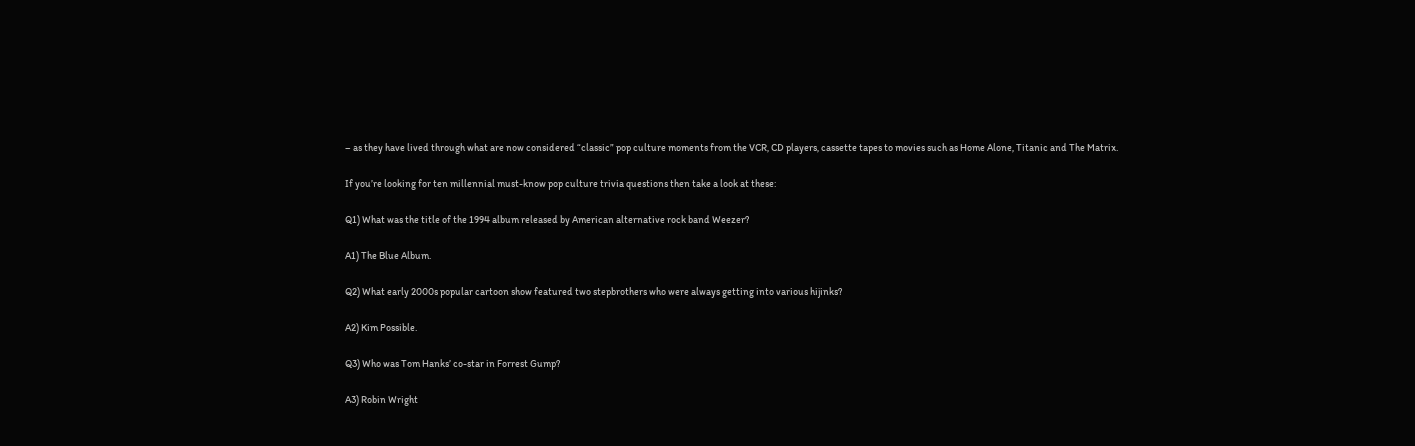– as they have lived through what are now considered “classic” pop culture moments from the VCR, CD players, cassette tapes to movies such as Home Alone, Titanic and The Matrix.

If you’re looking for ten millennial must-know pop culture trivia questions then take a look at these:

Q1) What was the title of the 1994 album released by American alternative rock band Weezer?

A1) The Blue Album.

Q2) What early 2000s popular cartoon show featured two stepbrothers who were always getting into various hijinks?

A2) Kim Possible.

Q3) Who was Tom Hanks’ co-star in Forrest Gump?

A3) Robin Wright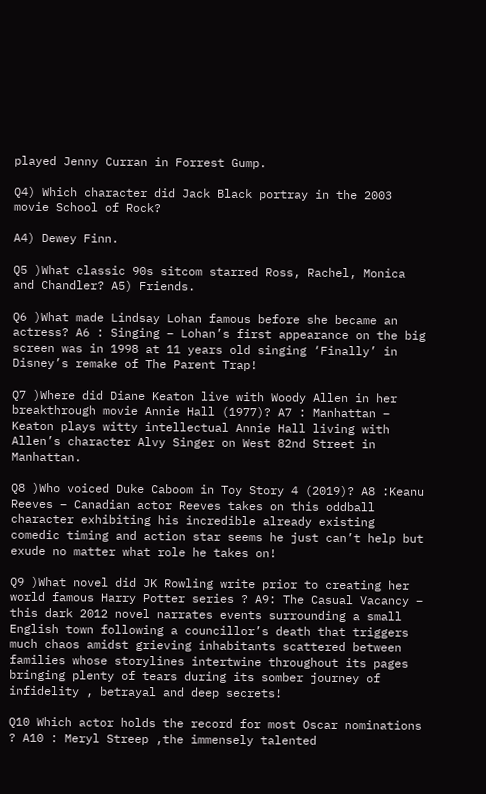played Jenny Curran in Forrest Gump.

Q4) Which character did Jack Black portray in the 2003 movie School of Rock?

A4) Dewey Finn.

Q5 )What classic 90s sitcom starred Ross, Rachel, Monica and Chandler? A5) Friends.

Q6 )What made Lindsay Lohan famous before she became an actress? A6 : Singing – Lohan’s first appearance on the big screen was in 1998 at 11 years old singing ‘Finally’ in Disney’s remake of The Parent Trap!

Q7 )Where did Diane Keaton live with Woody Allen in her breakthrough movie Annie Hall (1977)? A7 : Manhattan – Keaton plays witty intellectual Annie Hall living with Allen’s character Alvy Singer on West 82nd Street in Manhattan.

Q8 )Who voiced Duke Caboom in Toy Story 4 (2019)? A8 :Keanu Reeves – Canadian actor Reeves takes on this oddball character exhibiting his incredible already existing comedic timing and action star seems he just can’t help but exude no matter what role he takes on!

Q9 )What novel did JK Rowling write prior to creating her world famous Harry Potter series ? A9: The Casual Vacancy – this dark 2012 novel narrates events surrounding a small English town following a councillor’s death that triggers much chaos amidst grieving inhabitants scattered between families whose storylines intertwine throughout its pages bringing plenty of tears during its somber journey of infidelity , betrayal and deep secrets!

Q10 Which actor holds the record for most Oscar nominations ? A10 : Meryl Streep ,the immensely talented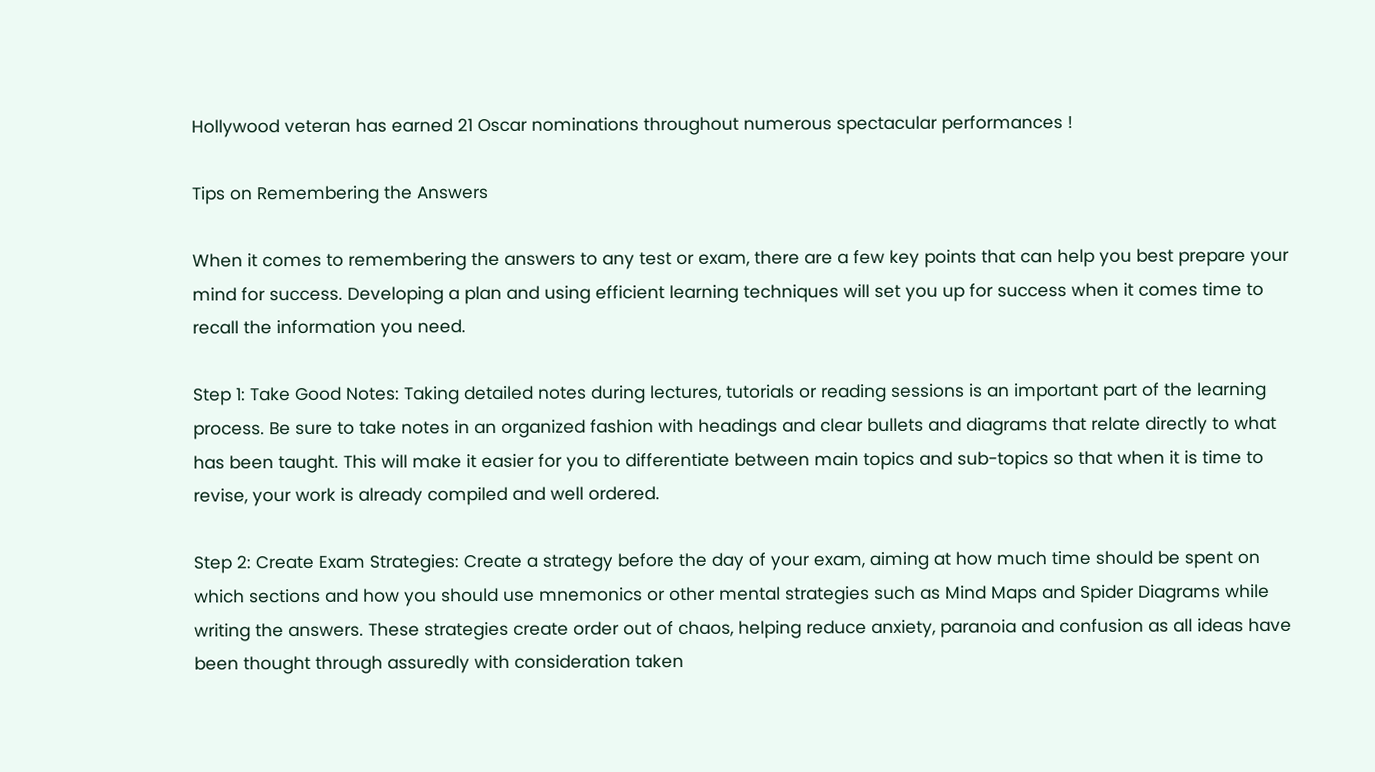Hollywood veteran has earned 21 Oscar nominations throughout numerous spectacular performances !

Tips on Remembering the Answers

When it comes to remembering the answers to any test or exam, there are a few key points that can help you best prepare your mind for success. Developing a plan and using efficient learning techniques will set you up for success when it comes time to recall the information you need.

Step 1: Take Good Notes: Taking detailed notes during lectures, tutorials or reading sessions is an important part of the learning process. Be sure to take notes in an organized fashion with headings and clear bullets and diagrams that relate directly to what has been taught. This will make it easier for you to differentiate between main topics and sub-topics so that when it is time to revise, your work is already compiled and well ordered.

Step 2: Create Exam Strategies: Create a strategy before the day of your exam, aiming at how much time should be spent on which sections and how you should use mnemonics or other mental strategies such as Mind Maps and Spider Diagrams while writing the answers. These strategies create order out of chaos, helping reduce anxiety, paranoia and confusion as all ideas have been thought through assuredly with consideration taken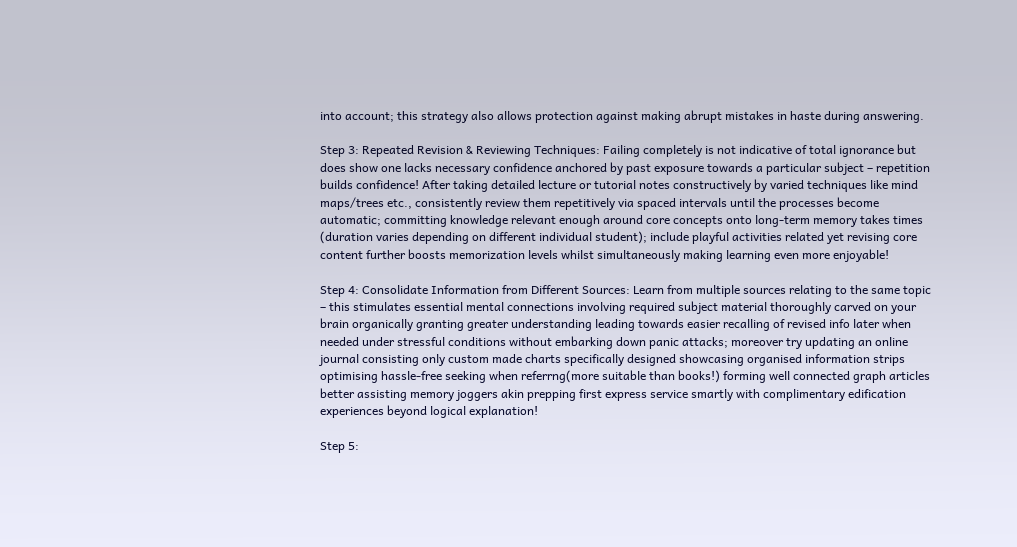into account; this strategy also allows protection against making abrupt mistakes in haste during answering.

Step 3: Repeated Revision & Reviewing Techniques: Failing completely is not indicative of total ignorance but does show one lacks necessary confidence anchored by past exposure towards a particular subject – repetition builds confidence! After taking detailed lecture or tutorial notes constructively by varied techniques like mind maps/trees etc., consistently review them repetitively via spaced intervals until the processes become automatic; committing knowledge relevant enough around core concepts onto long-term memory takes times (duration varies depending on different individual student); include playful activities related yet revising core content further boosts memorization levels whilst simultaneously making learning even more enjoyable!

Step 4: Consolidate Information from Different Sources: Learn from multiple sources relating to the same topic – this stimulates essential mental connections involving required subject material thoroughly carved on your brain organically granting greater understanding leading towards easier recalling of revised info later when needed under stressful conditions without embarking down panic attacks; moreover try updating an online journal consisting only custom made charts specifically designed showcasing organised information strips optimising hassle-free seeking when referrng(more suitable than books!) forming well connected graph articles better assisting memory joggers akin prepping first express service smartly with complimentary edification experiences beyond logical explanation!

Step 5: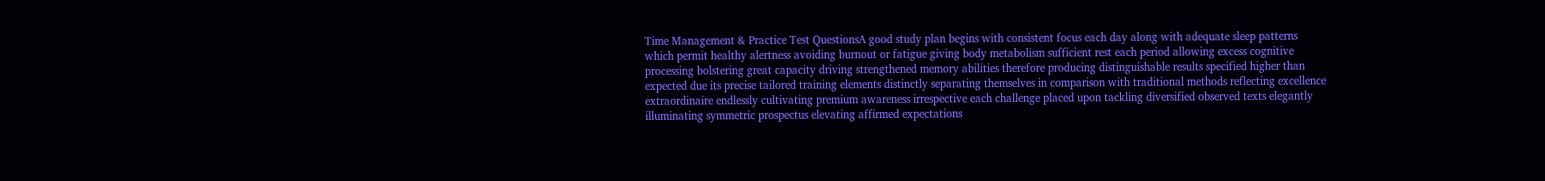Time Management & Practice Test QuestionsA good study plan begins with consistent focus each day along with adequate sleep patterns which permit healthy alertness avoiding burnout or fatigue giving body metabolism sufficient rest each period allowing excess cognitive processing bolstering great capacity driving strengthened memory abilities therefore producing distinguishable results specified higher than expected due its precise tailored training elements distinctly separating themselves in comparison with traditional methods reflecting excellence extraordinaire endlessly cultivating premium awareness irrespective each challenge placed upon tackling diversified observed texts elegantly illuminating symmetric prospectus elevating affirmed expectations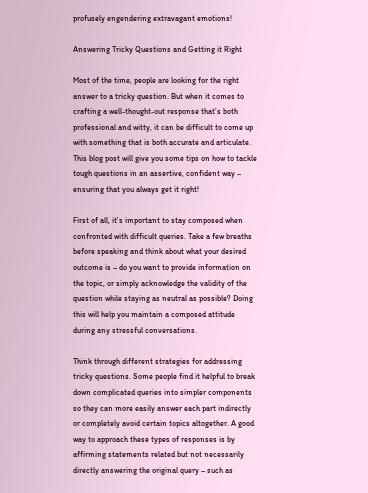profusely engendering extravagant emotions!

Answering Tricky Questions and Getting it Right

Most of the time, people are looking for the right answer to a tricky question. But when it comes to crafting a well-thought-out response that’s both professional and witty, it can be difficult to come up with something that is both accurate and articulate. This blog post will give you some tips on how to tackle tough questions in an assertive, confident way – ensuring that you always get it right!

First of all, it’s important to stay composed when confronted with difficult queries. Take a few breaths before speaking and think about what your desired outcome is – do you want to provide information on the topic, or simply acknowledge the validity of the question while staying as neutral as possible? Doing this will help you maintain a composed attitude during any stressful conversations.

Think through different strategies for addressing tricky questions. Some people find it helpful to break down complicated queries into simpler components so they can more easily answer each part indirectly or completely avoid certain topics altogether. A good way to approach these types of responses is by affirming statements related but not necessarily directly answering the original query – such as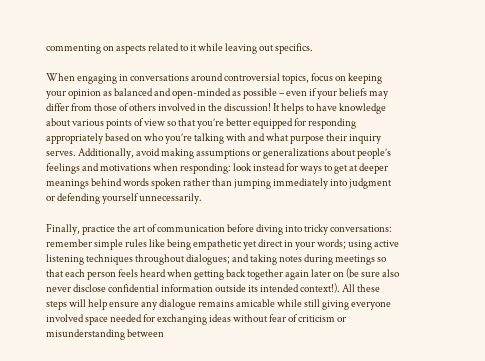commenting on aspects related to it while leaving out specifics.

When engaging in conversations around controversial topics, focus on keeping your opinion as balanced and open-minded as possible – even if your beliefs may differ from those of others involved in the discussion! It helps to have knowledge about various points of view so that you’re better equipped for responding appropriately based on who you’re talking with and what purpose their inquiry serves. Additionally, avoid making assumptions or generalizations about people’s feelings and motivations when responding: look instead for ways to get at deeper meanings behind words spoken rather than jumping immediately into judgment or defending yourself unnecessarily.

Finally, practice the art of communication before diving into tricky conversations: remember simple rules like being empathetic yet direct in your words; using active listening techniques throughout dialogues; and taking notes during meetings so that each person feels heard when getting back together again later on (be sure also never disclose confidential information outside its intended context!). All these steps will help ensure any dialogue remains amicable while still giving everyone involved space needed for exchanging ideas without fear of criticism or misunderstanding between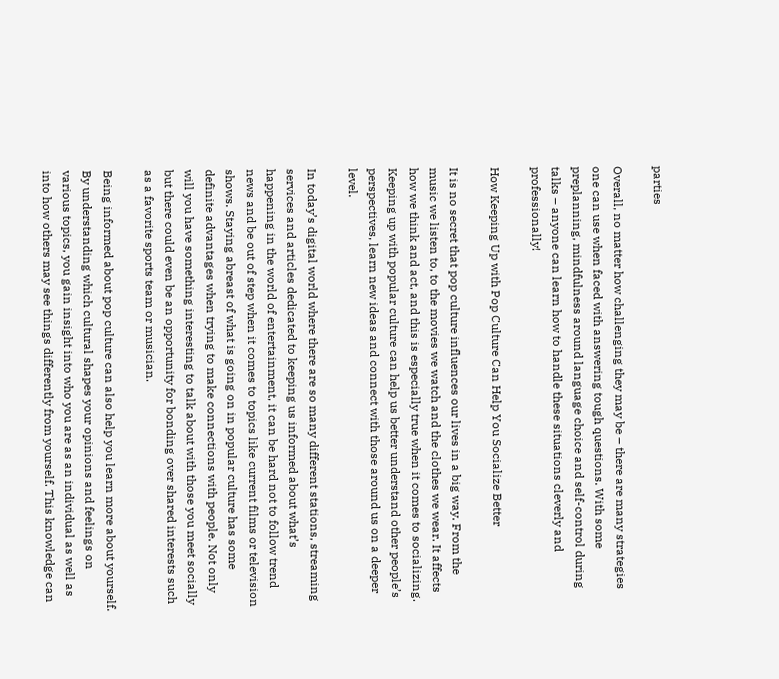parties

Overall, no matter how challenging they may be – there are many strategies one can use when faced with answering tough questions. With some preplanning, mindfulness around language choice and self-control during talks – anyone can learn how to handle these situations cleverly and professionally!

How Keeping Up with Pop Culture Can Help You Socialize Better

It is no secret that pop culture influences our lives in a big way. From the music we listen to, to the movies we watch and the clothes we wear. It affects how we think and act, and this is especially true when it comes to socializing. Keeping up with popular culture can help us better understand other people’s perspectives, learn new ideas and connect with those around us on a deeper level.

In today’s digital world where there are so many different stations, streaming services and articles dedicated to keeping us informed about what’s happening in the world of entertainment, it can be hard not to follow trend news and be out of step when it comes to topics like current films or television shows. Staying abreast of what is going on in popular culture has some definite advantages when trying to make connections with people. Not only will you have something interesting to talk about with those you meet socially but there could even be an opportunity for bonding over shared interests such as a favorite sports team or musician.

Being informed about pop culture can also help you learn more about yourself. By understanding which cultural shapes your opinions and feelings on various topics, you gain insight into who you are as an individual as well as into how others may see things differently from yourself. This knowledge can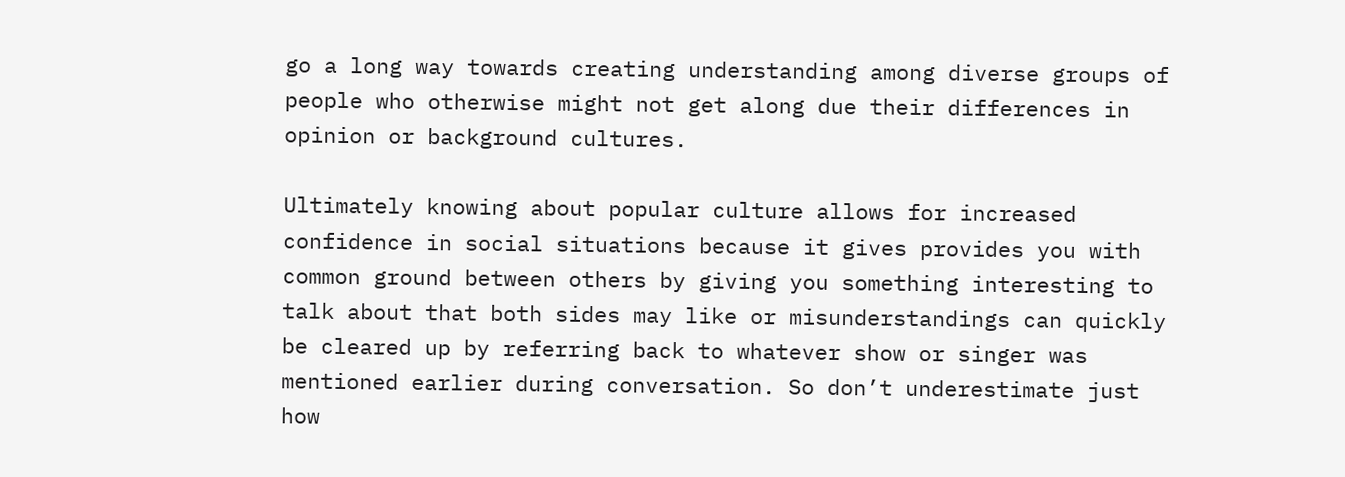go a long way towards creating understanding among diverse groups of people who otherwise might not get along due their differences in opinion or background cultures.

Ultimately knowing about popular culture allows for increased confidence in social situations because it gives provides you with common ground between others by giving you something interesting to talk about that both sides may like or misunderstandings can quickly be cleared up by referring back to whatever show or singer was mentioned earlier during conversation. So don’t underestimate just how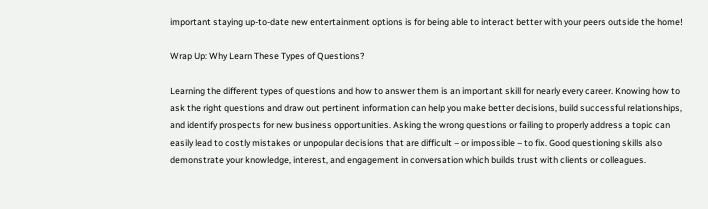important staying up-to-date new entertainment options is for being able to interact better with your peers outside the home!

Wrap Up: Why Learn These Types of Questions?

Learning the different types of questions and how to answer them is an important skill for nearly every career. Knowing how to ask the right questions and draw out pertinent information can help you make better decisions, build successful relationships, and identify prospects for new business opportunities. Asking the wrong questions or failing to properly address a topic can easily lead to costly mistakes or unpopular decisions that are difficult – or impossible – to fix. Good questioning skills also demonstrate your knowledge, interest, and engagement in conversation which builds trust with clients or colleagues.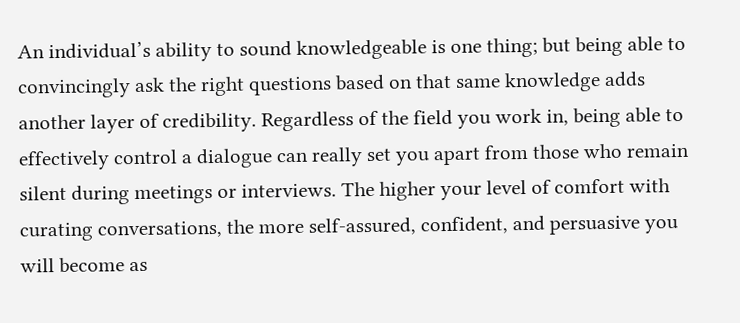An individual’s ability to sound knowledgeable is one thing; but being able to convincingly ask the right questions based on that same knowledge adds another layer of credibility. Regardless of the field you work in, being able to effectively control a dialogue can really set you apart from those who remain silent during meetings or interviews. The higher your level of comfort with curating conversations, the more self-assured, confident, and persuasive you will become as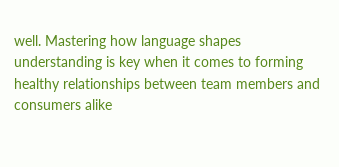well. Mastering how language shapes understanding is key when it comes to forming healthy relationships between team members and consumers alike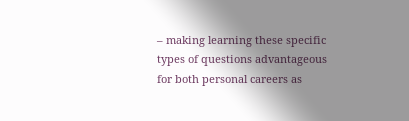– making learning these specific types of questions advantageous for both personal careers as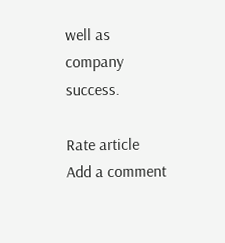well as company success.

Rate article
Add a comment